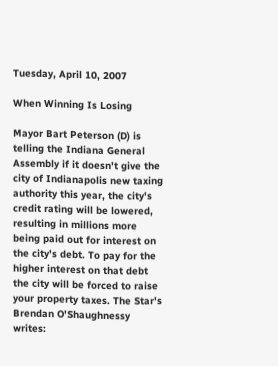Tuesday, April 10, 2007

When Winning Is Losing

Mayor Bart Peterson (D) is telling the Indiana General Assembly if it doesn't give the city of Indianapolis new taxing authority this year, the city's credit rating will be lowered, resulting in millions more being paid out for interest on the city's debt. To pay for the higher interest on that debt the city will be forced to raise your property taxes. The Star's Brendan O'Shaughnessy writes: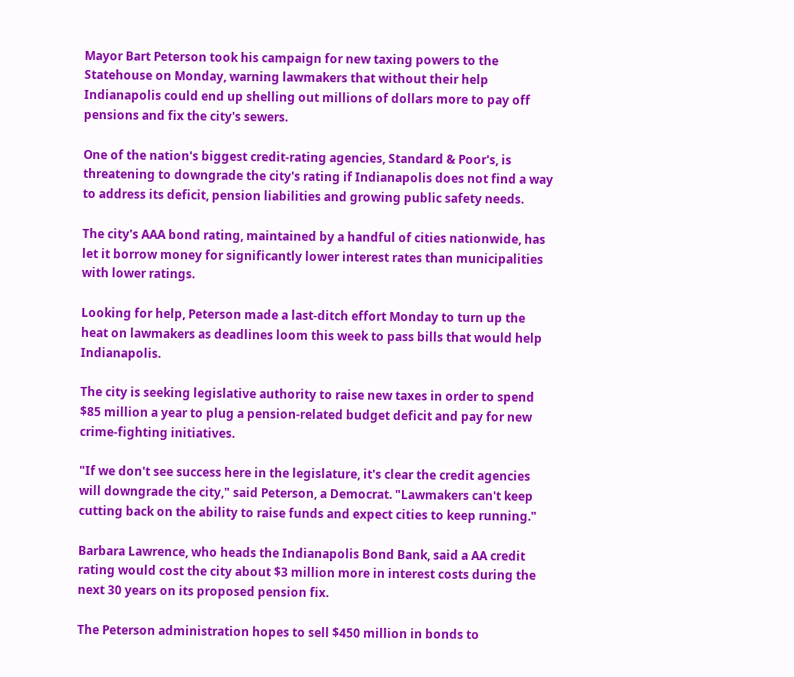Mayor Bart Peterson took his campaign for new taxing powers to the Statehouse on Monday, warning lawmakers that without their help Indianapolis could end up shelling out millions of dollars more to pay off pensions and fix the city's sewers.

One of the nation's biggest credit-rating agencies, Standard & Poor's, is threatening to downgrade the city's rating if Indianapolis does not find a way to address its deficit, pension liabilities and growing public safety needs.

The city's AAA bond rating, maintained by a handful of cities nationwide, has let it borrow money for significantly lower interest rates than municipalities with lower ratings.

Looking for help, Peterson made a last-ditch effort Monday to turn up the heat on lawmakers as deadlines loom this week to pass bills that would help Indianapolis.

The city is seeking legislative authority to raise new taxes in order to spend $85 million a year to plug a pension-related budget deficit and pay for new crime-fighting initiatives.

"If we don't see success here in the legislature, it's clear the credit agencies will downgrade the city," said Peterson, a Democrat. "Lawmakers can't keep cutting back on the ability to raise funds and expect cities to keep running."

Barbara Lawrence, who heads the Indianapolis Bond Bank, said a AA credit rating would cost the city about $3 million more in interest costs during the next 30 years on its proposed pension fix.

The Peterson administration hopes to sell $450 million in bonds to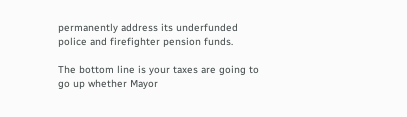permanently address its underfunded police and firefighter pension funds.

The bottom line is your taxes are going to go up whether Mayor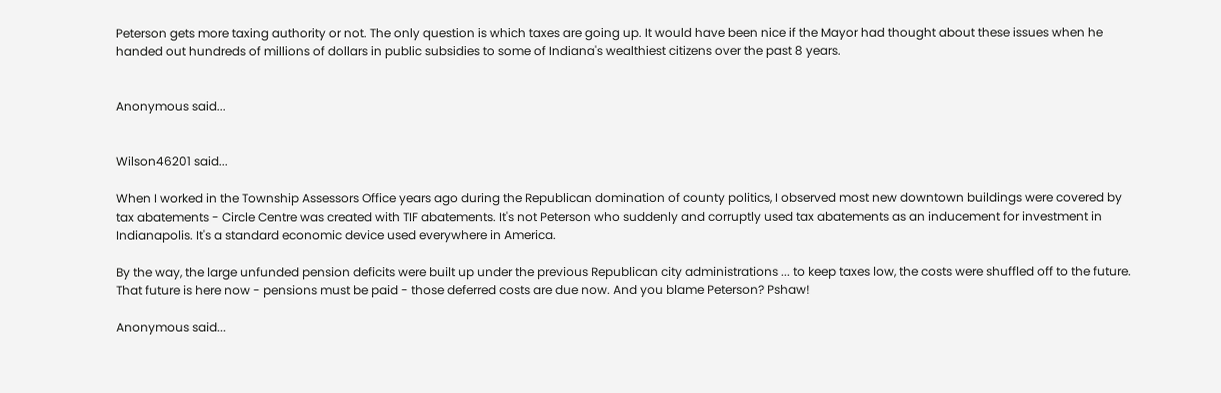Peterson gets more taxing authority or not. The only question is which taxes are going up. It would have been nice if the Mayor had thought about these issues when he handed out hundreds of millions of dollars in public subsidies to some of Indiana's wealthiest citizens over the past 8 years.


Anonymous said...


Wilson46201 said...

When I worked in the Township Assessors Office years ago during the Republican domination of county politics, I observed most new downtown buildings were covered by tax abatements - Circle Centre was created with TIF abatements. It's not Peterson who suddenly and corruptly used tax abatements as an inducement for investment in Indianapolis. It's a standard economic device used everywhere in America.

By the way, the large unfunded pension deficits were built up under the previous Republican city administrations ... to keep taxes low, the costs were shuffled off to the future. That future is here now - pensions must be paid - those deferred costs are due now. And you blame Peterson? Pshaw!

Anonymous said...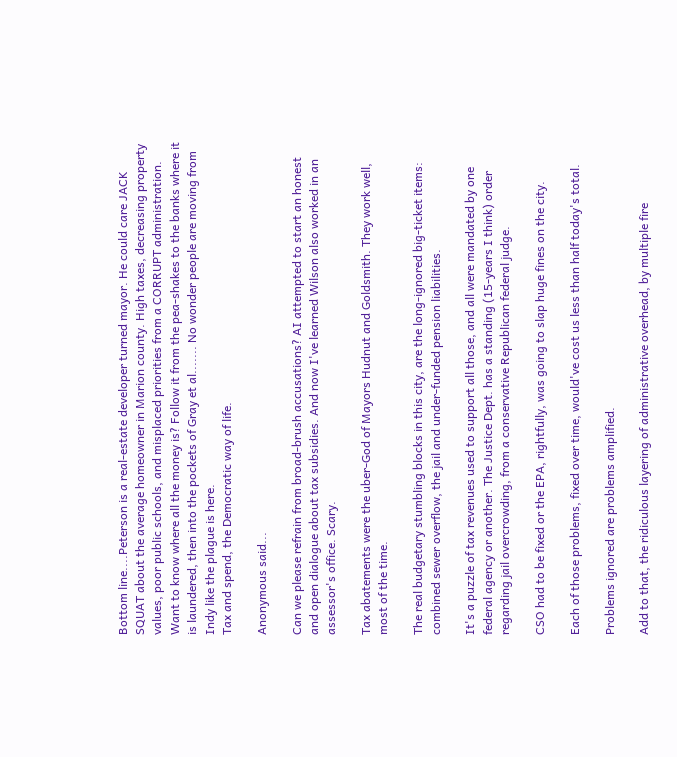Bottom line....Peterson is a real-estate developer turned mayor. He could care JACK SQUAT about the average homeowner in Marion county. High taxes, decreasing property values, poor public schools, and misplaced priorities from a CORRUPT administration. Want to know where all the money is? Follow it from the pea-shakes to the banks where it is laundered, then into the pockets of Gray et al....... No wonder people are moving from Indy like the plague is here.
Tax and spend, the Democratic way of life.

Anonymous said...

Can we please refrain from broad-brush accusations? AI attempted to start an honest and open dialogue about tax subsidies. And now I've learned Wilson also worked in an assessor's office. Scary.

Tax abatements were the uber-God of Mayors Hudnut and Goldsmith. They work well, most of the time.

The real budgetary stumbling blocks in this city, are the long-ignored big-ticket items: combined sewer overflow, the jail and under-funded pension liabilities.

It's a puzzle of tax revenues used to support all those, and all were mandated by one federal agency or another. The Justice Dept. has a standing (15-years I think) order regarding jail overcrowding, from a conservative Republican federal judge.

CSO had to be fixed or the EPA, rightfully, was going to slap huge fines on the city.

Each of those problems, fixed over time, would've cost us less than half today's total.

Problems ignored are problems amplified.

Add to that, the ridiculous layering of administrative overhead, by multiple fire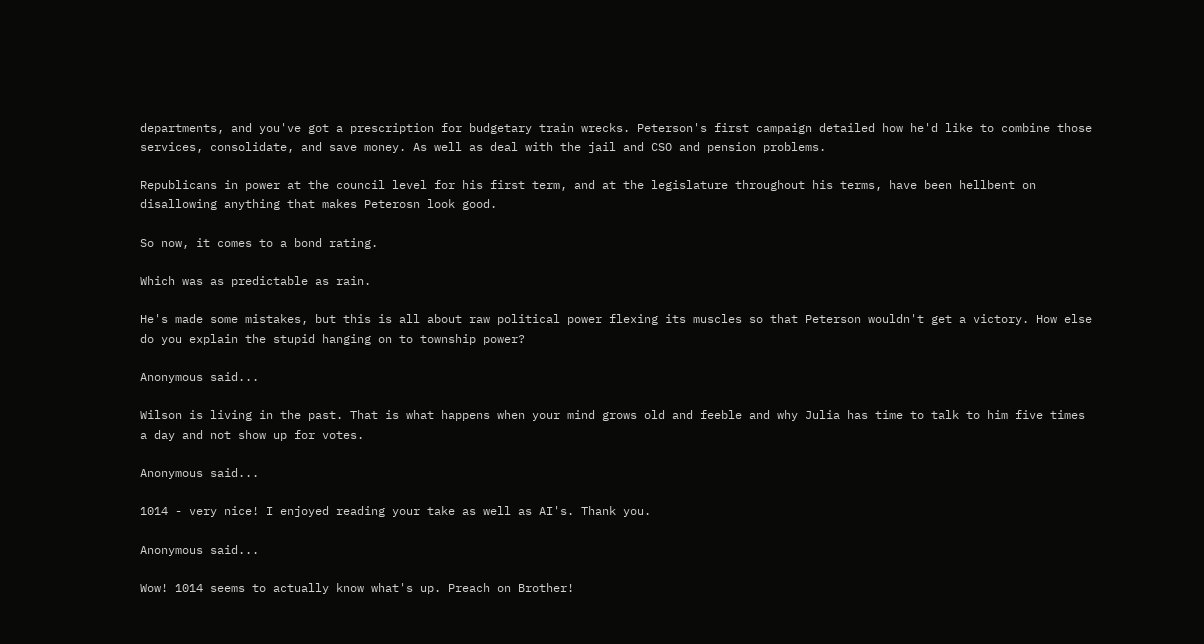departments, and you've got a prescription for budgetary train wrecks. Peterson's first campaign detailed how he'd like to combine those services, consolidate, and save money. As well as deal with the jail and CSO and pension problems.

Republicans in power at the council level for his first term, and at the legislature throughout his terms, have been hellbent on disallowing anything that makes Peterosn look good.

So now, it comes to a bond rating.

Which was as predictable as rain.

He's made some mistakes, but this is all about raw political power flexing its muscles so that Peterson wouldn't get a victory. How else do you explain the stupid hanging on to township power?

Anonymous said...

Wilson is living in the past. That is what happens when your mind grows old and feeble and why Julia has time to talk to him five times a day and not show up for votes.

Anonymous said...

1014 - very nice! I enjoyed reading your take as well as AI's. Thank you.

Anonymous said...

Wow! 1014 seems to actually know what's up. Preach on Brother!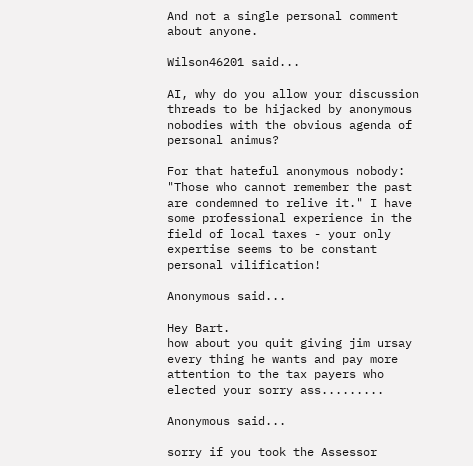And not a single personal comment about anyone.

Wilson46201 said...

AI, why do you allow your discussion threads to be hijacked by anonymous nobodies with the obvious agenda of personal animus?

For that hateful anonymous nobody: "Those who cannot remember the past are condemned to relive it." I have some professional experience in the field of local taxes - your only expertise seems to be constant personal vilification!

Anonymous said...

Hey Bart.
how about you quit giving jim ursay every thing he wants and pay more attention to the tax payers who elected your sorry ass.........

Anonymous said...

sorry if you took the Assessor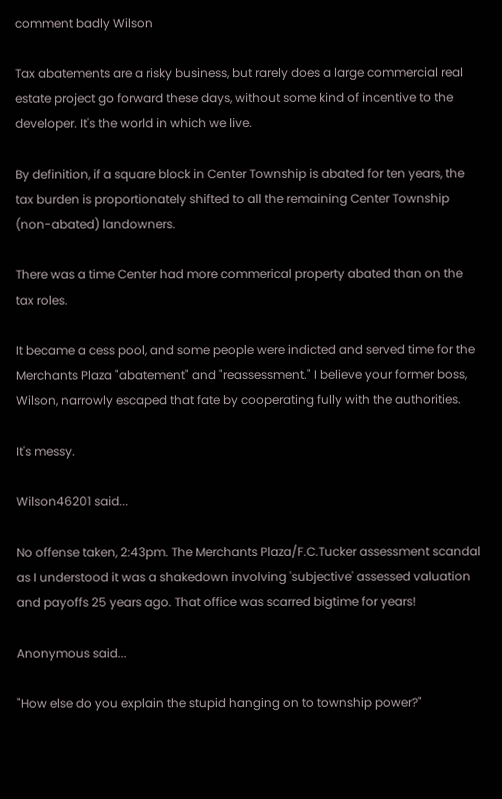comment badly Wilson

Tax abatements are a risky business, but rarely does a large commercial real estate project go forward these days, without some kind of incentive to the developer. It's the world in which we live.

By definition, if a square block in Center Township is abated for ten years, the tax burden is proportionately shifted to all the remaining Center Township (non-abated) landowners.

There was a time Center had more commerical property abated than on the tax roles.

It became a cess pool, and some people were indicted and served time for the Merchants Plaza "abatement" and "reassessment." I believe your former boss, Wilson, narrowly escaped that fate by cooperating fully with the authorities.

It's messy.

Wilson46201 said...

No offense taken, 2:43pm. The Merchants Plaza/F.C.Tucker assessment scandal as I understood it was a shakedown involving 'subjective' assessed valuation and payoffs 25 years ago. That office was scarred bigtime for years!

Anonymous said...

"How else do you explain the stupid hanging on to township power?"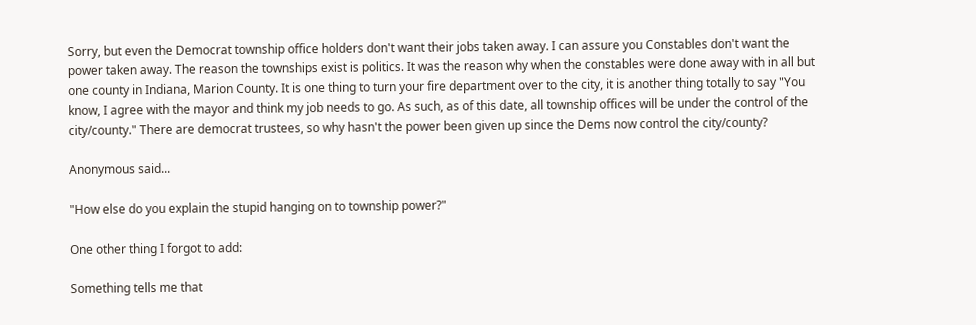Sorry, but even the Democrat township office holders don't want their jobs taken away. I can assure you Constables don't want the power taken away. The reason the townships exist is politics. It was the reason why when the constables were done away with in all but one county in Indiana, Marion County. It is one thing to turn your fire department over to the city, it is another thing totally to say "You know, I agree with the mayor and think my job needs to go. As such, as of this date, all township offices will be under the control of the city/county." There are democrat trustees, so why hasn't the power been given up since the Dems now control the city/county?

Anonymous said...

"How else do you explain the stupid hanging on to township power?"

One other thing I forgot to add:

Something tells me that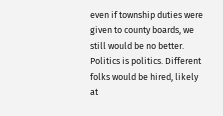even if township duties were given to county boards, we still would be no better. Politics is politics. Different folks would be hired, likely at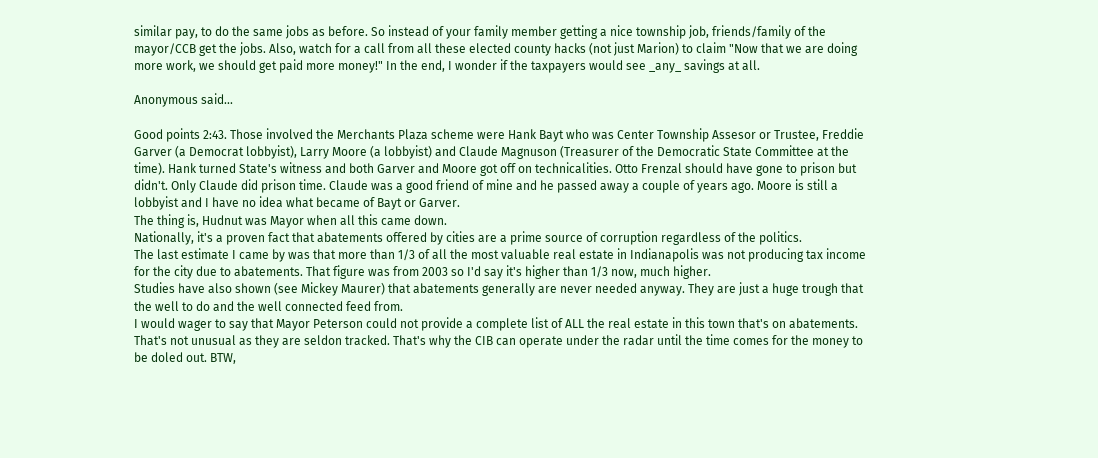similar pay, to do the same jobs as before. So instead of your family member getting a nice township job, friends/family of the mayor/CCB get the jobs. Also, watch for a call from all these elected county hacks (not just Marion) to claim "Now that we are doing more work, we should get paid more money!" In the end, I wonder if the taxpayers would see _any_ savings at all.

Anonymous said...

Good points 2:43. Those involved the Merchants Plaza scheme were Hank Bayt who was Center Township Assesor or Trustee, Freddie Garver (a Democrat lobbyist), Larry Moore (a lobbyist) and Claude Magnuson (Treasurer of the Democratic State Committee at the time). Hank turned State's witness and both Garver and Moore got off on technicalities. Otto Frenzal should have gone to prison but didn't. Only Claude did prison time. Claude was a good friend of mine and he passed away a couple of years ago. Moore is still a lobbyist and I have no idea what became of Bayt or Garver.
The thing is, Hudnut was Mayor when all this came down.
Nationally, it's a proven fact that abatements offered by cities are a prime source of corruption regardless of the politics.
The last estimate I came by was that more than 1/3 of all the most valuable real estate in Indianapolis was not producing tax income for the city due to abatements. That figure was from 2003 so I'd say it's higher than 1/3 now, much higher.
Studies have also shown (see Mickey Maurer) that abatements generally are never needed anyway. They are just a huge trough that the well to do and the well connected feed from.
I would wager to say that Mayor Peterson could not provide a complete list of ALL the real estate in this town that's on abatements. That's not unusual as they are seldon tracked. That's why the CIB can operate under the radar until the time comes for the money to be doled out. BTW,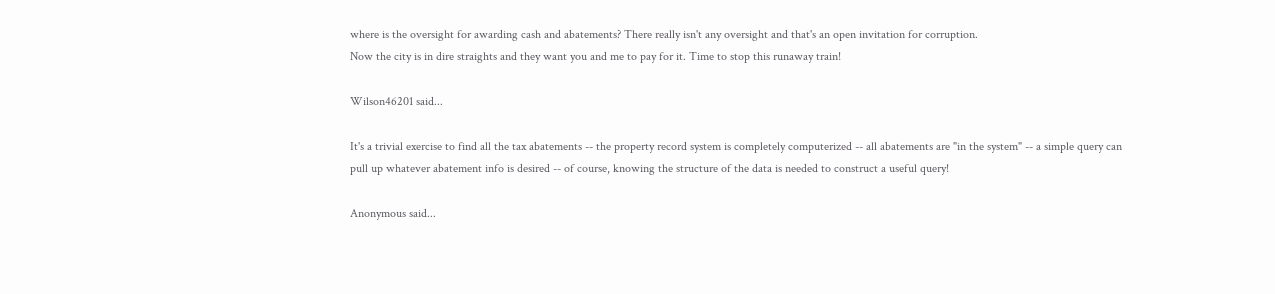where is the oversight for awarding cash and abatements? There really isn't any oversight and that's an open invitation for corruption.
Now the city is in dire straights and they want you and me to pay for it. Time to stop this runaway train!

Wilson46201 said...

It's a trivial exercise to find all the tax abatements -- the property record system is completely computerized -- all abatements are "in the system" -- a simple query can pull up whatever abatement info is desired -- of course, knowing the structure of the data is needed to construct a useful query!

Anonymous said...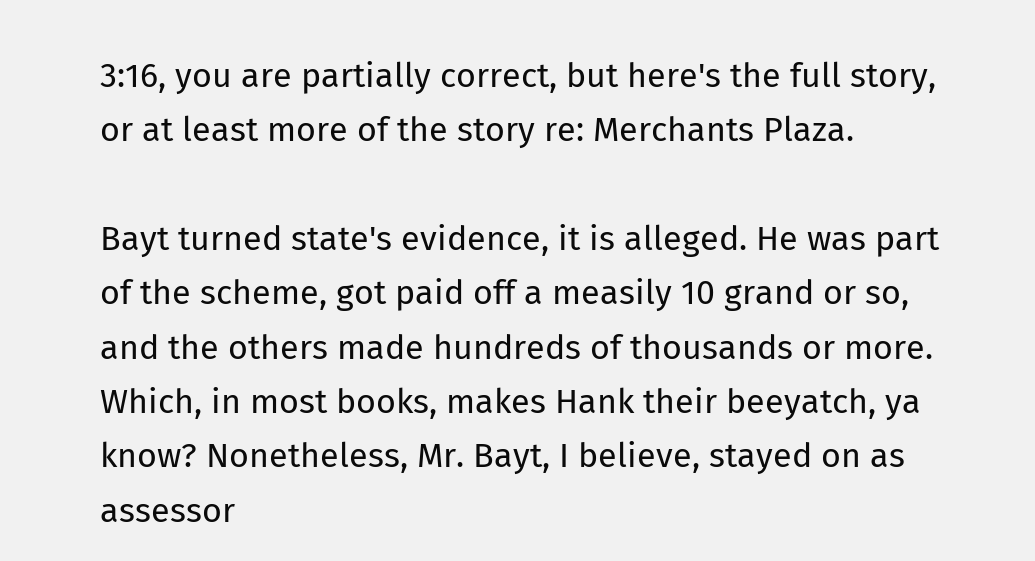3:16, you are partially correct, but here's the full story, or at least more of the story re: Merchants Plaza.

Bayt turned state's evidence, it is alleged. He was part of the scheme, got paid off a measily 10 grand or so, and the others made hundreds of thousands or more. Which, in most books, makes Hank their beeyatch, ya know? Nonetheless, Mr. Bayt, I believe, stayed on as assessor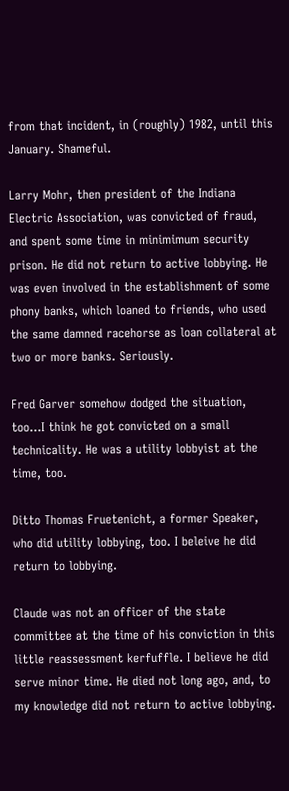from that incident, in (roughly) 1982, until this January. Shameful.

Larry Mohr, then president of the Indiana Electric Association, was convicted of fraud, and spent some time in minimimum security prison. He did not return to active lobbying. He was even involved in the establishment of some phony banks, which loaned to friends, who used the same damned racehorse as loan collateral at two or more banks. Seriously.

Fred Garver somehow dodged the situation, too...I think he got convicted on a small technicality. He was a utility lobbyist at the time, too.

Ditto Thomas Fruetenicht, a former Speaker, who did utility lobbying, too. I beleive he did return to lobbying.

Claude was not an officer of the state committee at the time of his conviction in this little reassessment kerfuffle. I believe he did serve minor time. He died not long ago, and, to my knowledge did not return to active lobbying.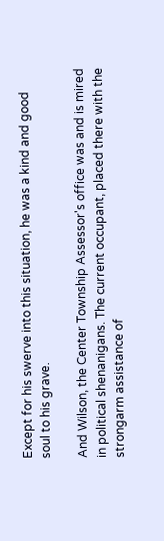Except for his swerve into this situation, he was a kind and good soul to his grave.

And Wilson, the Center Township Assessor's office was and is mired in political shenanigans. The current occupant, placed there with the strongarm assistance of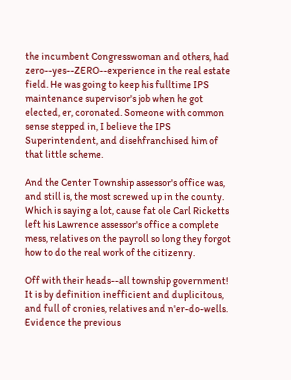the incumbent Congresswoman and others, had zero--yes--ZERO--experience in the real estate field. He was going to keep his fulltime IPS maintenance supervisor's job when he got elected, er, coronated. Someone with common sense stepped in, I believe the IPS Superintendent, and disehfranchised him of that little scheme.

And the Center Township assessor's office was, and still is, the most screwed up in the county. Which is saying a lot, cause fat ole Carl Ricketts left his Lawrence assessor's office a complete mess, relatives on the payroll so long they forgot how to do the real work of the citizenry.

Off with their heads--all township government! It is by definition inefficient and duplicitous, and full of cronies, relatives and n'er-do-wells. Evidence the previous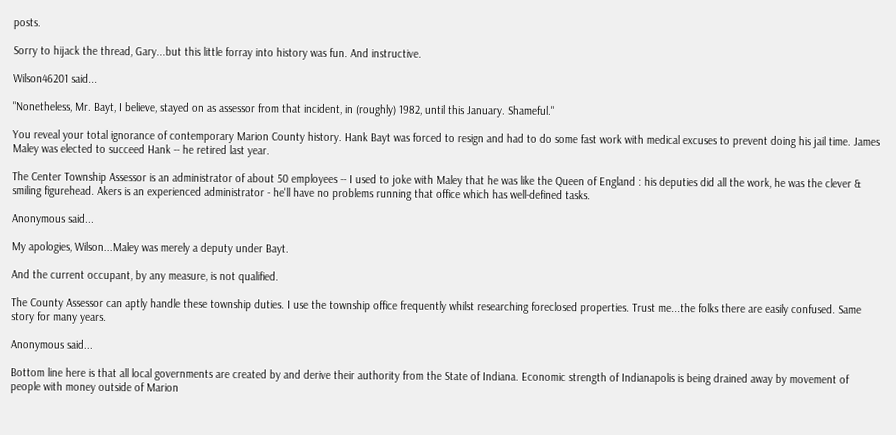posts.

Sorry to hijack the thread, Gary...but this little forray into history was fun. And instructive.

Wilson46201 said...

"Nonetheless, Mr. Bayt, I believe, stayed on as assessor from that incident, in (roughly) 1982, until this January. Shameful."

You reveal your total ignorance of contemporary Marion County history. Hank Bayt was forced to resign and had to do some fast work with medical excuses to prevent doing his jail time. James Maley was elected to succeed Hank -- he retired last year.

The Center Township Assessor is an administrator of about 50 employees -- I used to joke with Maley that he was like the Queen of England : his deputies did all the work, he was the clever & smiling figurehead. Akers is an experienced administrator - he'll have no problems running that office which has well-defined tasks.

Anonymous said...

My apologies, Wilson...Maley was merely a deputy under Bayt.

And the current occupant, by any measure, is not qualified.

The County Assessor can aptly handle these township duties. I use the township office frequently whilst researching foreclosed properties. Trust me...the folks there are easily confused. Same story for many years.

Anonymous said...

Bottom line here is that all local governments are created by and derive their authority from the State of Indiana. Economic strength of Indianapolis is being drained away by movement of people with money outside of Marion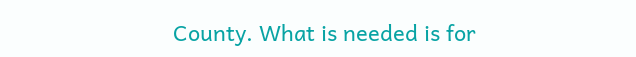County. What is needed is for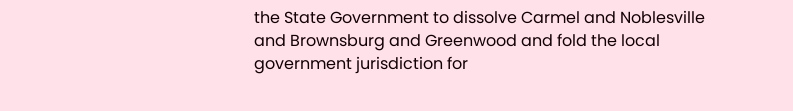the State Government to dissolve Carmel and Noblesville and Brownsburg and Greenwood and fold the local government jurisdiction for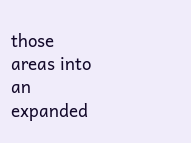those areas into an expanded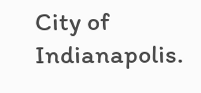City of Indianapolis.